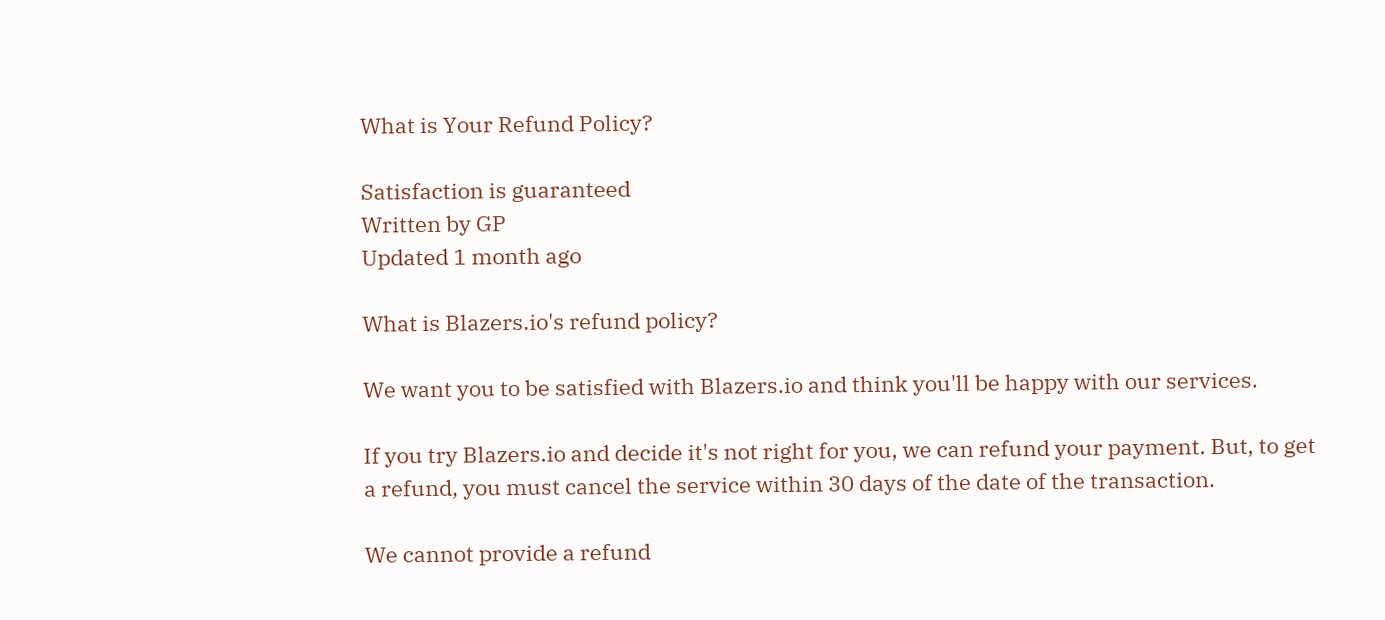What is Your Refund Policy?

Satisfaction is guaranteed
Written by GP
Updated 1 month ago

What is Blazers.io's refund policy?

We want you to be satisfied with Blazers.io and think you'll be happy with our services.

If you try Blazers.io and decide it's not right for you, we can refund your payment. But, to get a refund, you must cancel the service within 30 days of the date of the transaction.

We cannot provide a refund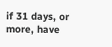if 31 days, or more, have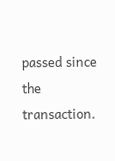passed since the transaction.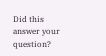Did this answer your question?